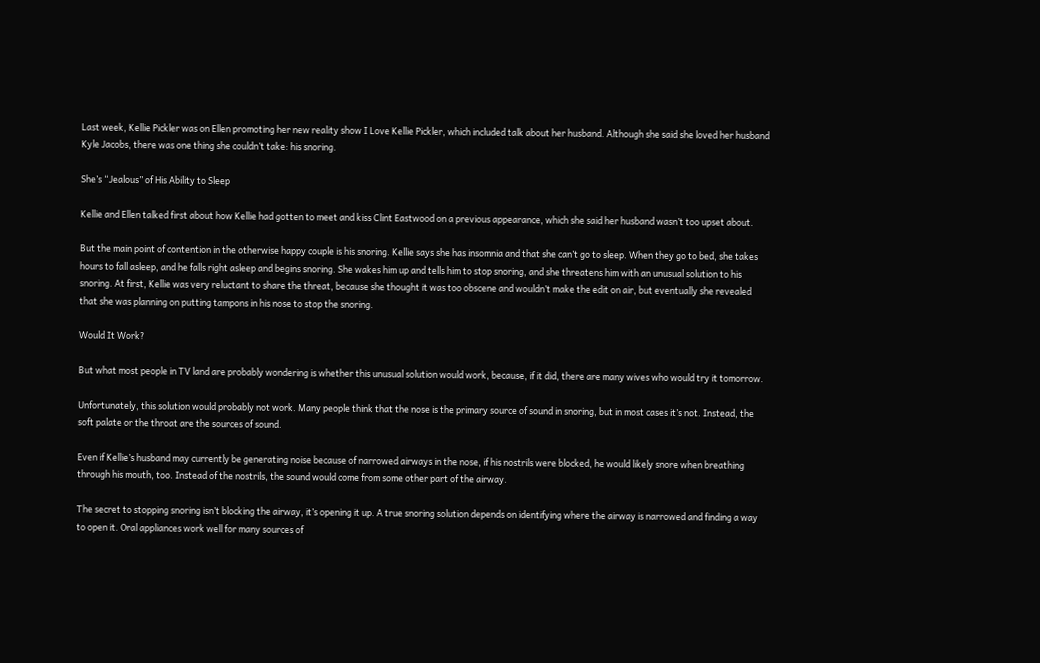Last week, Kellie Pickler was on Ellen promoting her new reality show I Love Kellie Pickler, which included talk about her husband. Although she said she loved her husband Kyle Jacobs, there was one thing she couldn’t take: his snoring.

She’s “Jealous” of His Ability to Sleep

Kellie and Ellen talked first about how Kellie had gotten to meet and kiss Clint Eastwood on a previous appearance, which she said her husband wasn’t too upset about.

But the main point of contention in the otherwise happy couple is his snoring. Kellie says she has insomnia and that she can’t go to sleep. When they go to bed, she takes hours to fall asleep, and he falls right asleep and begins snoring. She wakes him up and tells him to stop snoring, and she threatens him with an unusual solution to his snoring. At first, Kellie was very reluctant to share the threat, because she thought it was too obscene and wouldn’t make the edit on air, but eventually she revealed that she was planning on putting tampons in his nose to stop the snoring.

Would It Work?

But what most people in TV land are probably wondering is whether this unusual solution would work, because, if it did, there are many wives who would try it tomorrow.

Unfortunately, this solution would probably not work. Many people think that the nose is the primary source of sound in snoring, but in most cases it’s not. Instead, the soft palate or the throat are the sources of sound.

Even if Kellie’s husband may currently be generating noise because of narrowed airways in the nose, if his nostrils were blocked, he would likely snore when breathing through his mouth, too. Instead of the nostrils, the sound would come from some other part of the airway.

The secret to stopping snoring isn’t blocking the airway, it’s opening it up. A true snoring solution depends on identifying where the airway is narrowed and finding a way to open it. Oral appliances work well for many sources of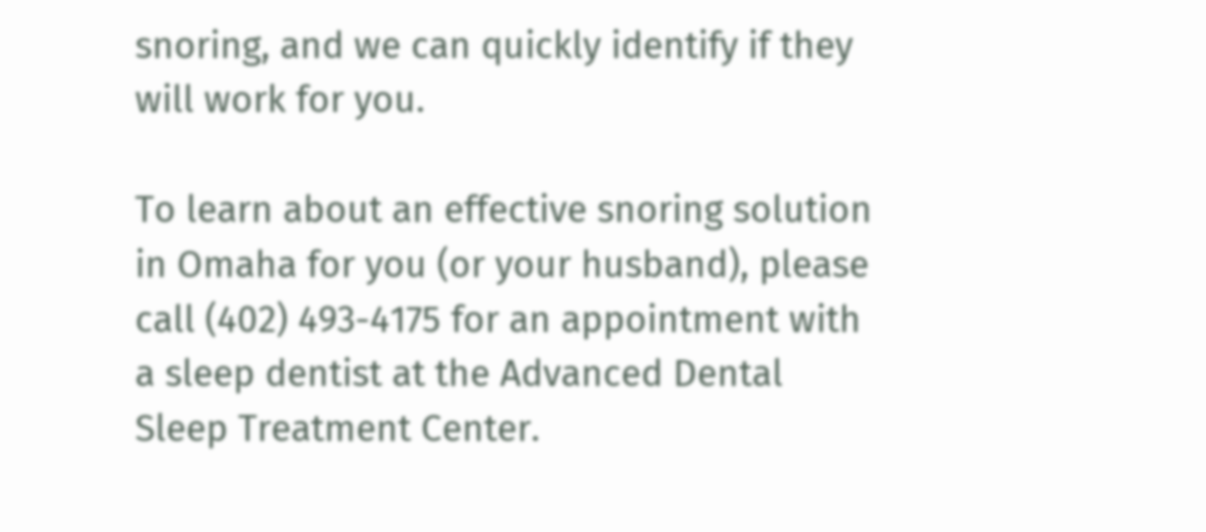snoring, and we can quickly identify if they will work for you.

To learn about an effective snoring solution in Omaha for you (or your husband), please call (402) 493-4175 for an appointment with a sleep dentist at the Advanced Dental Sleep Treatment Center.